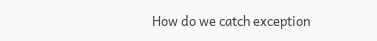How do we catch exception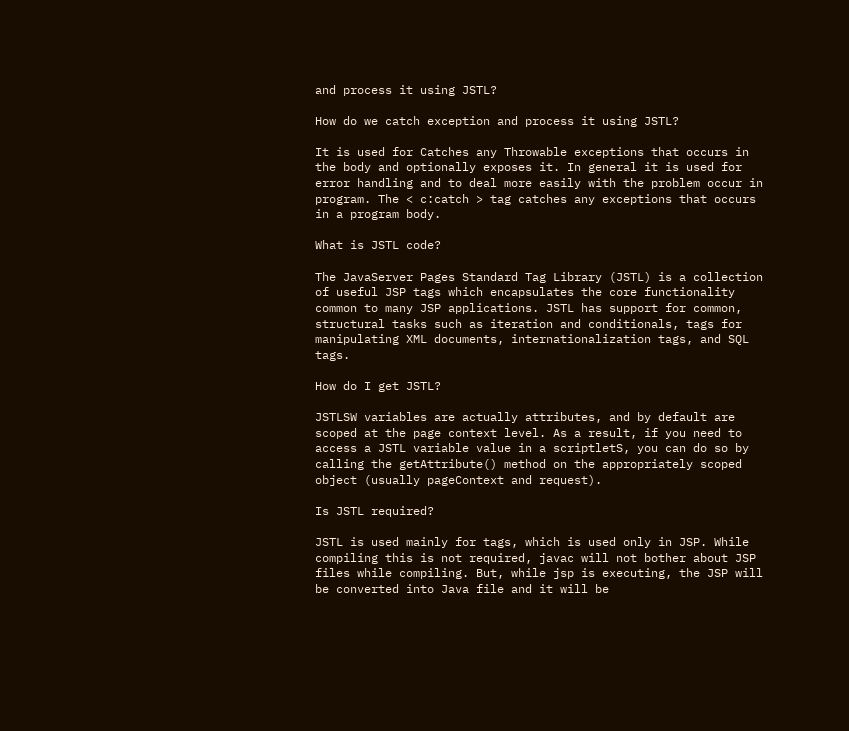and process it using JSTL?

How do we catch exception and process it using JSTL?

It is used for Catches any Throwable exceptions that occurs in the body and optionally exposes it. In general it is used for error handling and to deal more easily with the problem occur in program. The < c:catch > tag catches any exceptions that occurs in a program body.

What is JSTL code?

The JavaServer Pages Standard Tag Library (JSTL) is a collection of useful JSP tags which encapsulates the core functionality common to many JSP applications. JSTL has support for common, structural tasks such as iteration and conditionals, tags for manipulating XML documents, internationalization tags, and SQL tags.

How do I get JSTL?

JSTLSW variables are actually attributes, and by default are scoped at the page context level. As a result, if you need to access a JSTL variable value in a scriptletS, you can do so by calling the getAttribute() method on the appropriately scoped object (usually pageContext and request).

Is JSTL required?

JSTL is used mainly for tags, which is used only in JSP. While compiling this is not required, javac will not bother about JSP files while compiling. But, while jsp is executing, the JSP will be converted into Java file and it will be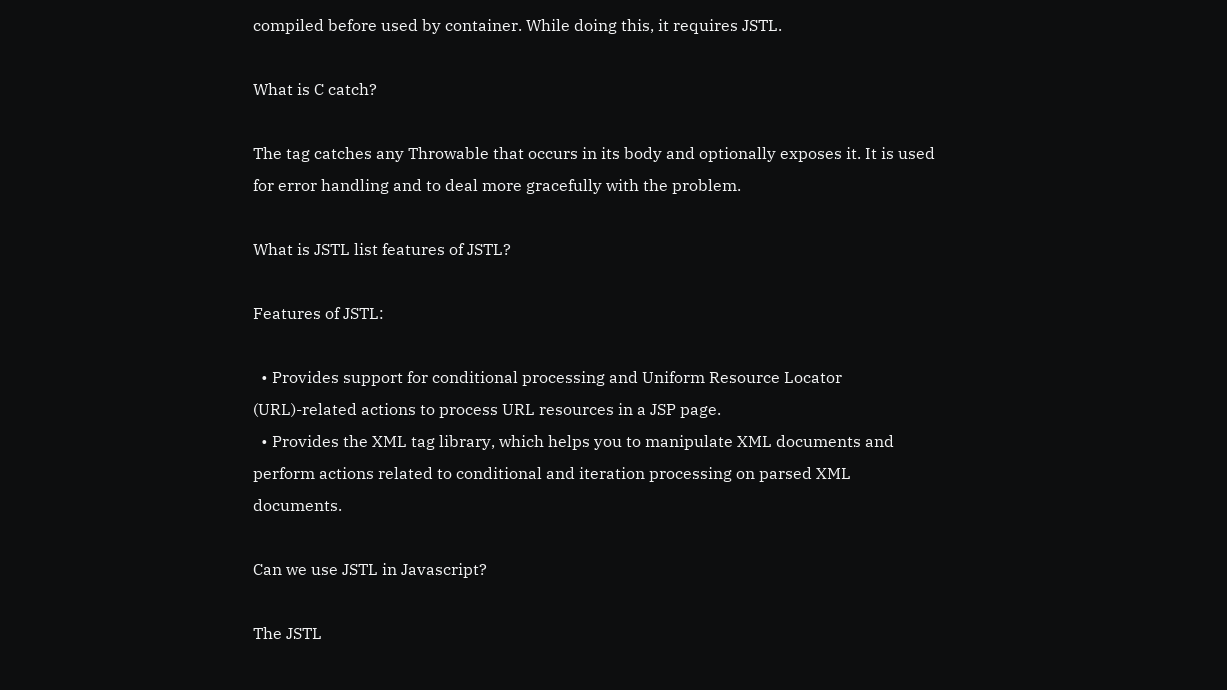compiled before used by container. While doing this, it requires JSTL.

What is C catch?

The tag catches any Throwable that occurs in its body and optionally exposes it. It is used for error handling and to deal more gracefully with the problem.

What is JSTL list features of JSTL?

Features of JSTL:

  • Provides support for conditional processing and Uniform Resource Locator (URL)-related actions to process URL resources in a JSP page.
  • Provides the XML tag library, which helps you to manipulate XML documents and perform actions related to conditional and iteration processing on parsed XML documents.

Can we use JSTL in Javascript?

The JSTL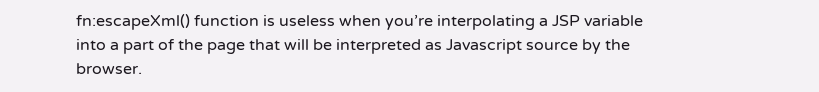fn:escapeXml() function is useless when you’re interpolating a JSP variable into a part of the page that will be interpreted as Javascript source by the browser.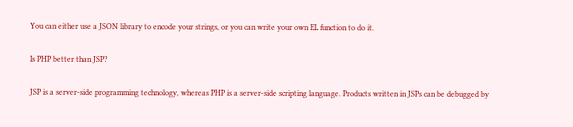You can either use a JSON library to encode your strings, or you can write your own EL function to do it.

Is PHP better than JSP?

JSP is a server-side programming technology, whereas PHP is a server-side scripting language. Products written in JSPs can be debugged by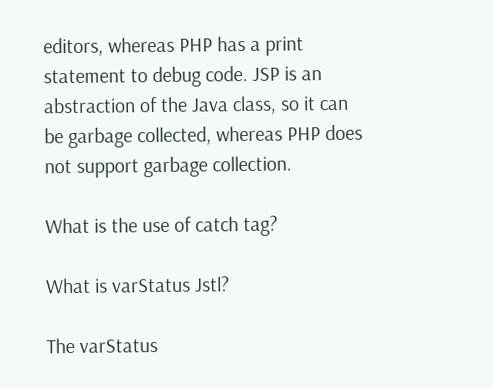editors, whereas PHP has a print statement to debug code. JSP is an abstraction of the Java class, so it can be garbage collected, whereas PHP does not support garbage collection.

What is the use of catch tag?

What is varStatus Jstl?

The varStatus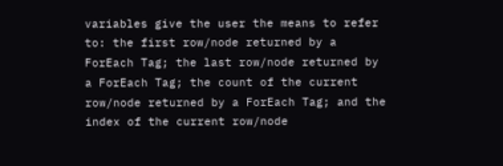variables give the user the means to refer to: the first row/node returned by a ForEach Tag; the last row/node returned by a ForEach Tag; the count of the current row/node returned by a ForEach Tag; and the index of the current row/node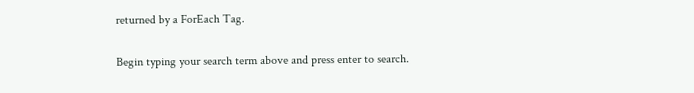returned by a ForEach Tag.

Begin typing your search term above and press enter to search.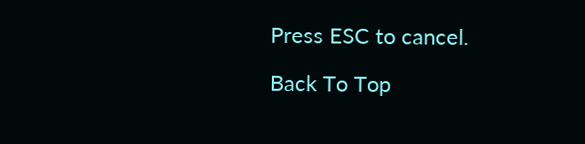Press ESC to cancel.

Back To Top